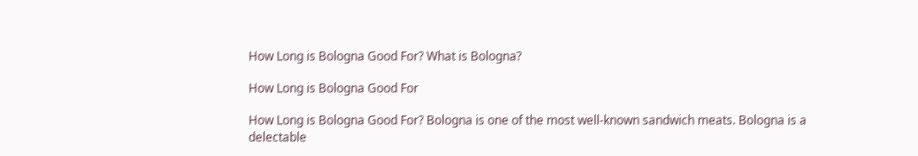How Long is Bologna Good For? What is Bologna?

How Long is Bologna Good For

How Long is Bologna Good For? Bologna is one of the most well-known sandwich meats. Bologna is a delectable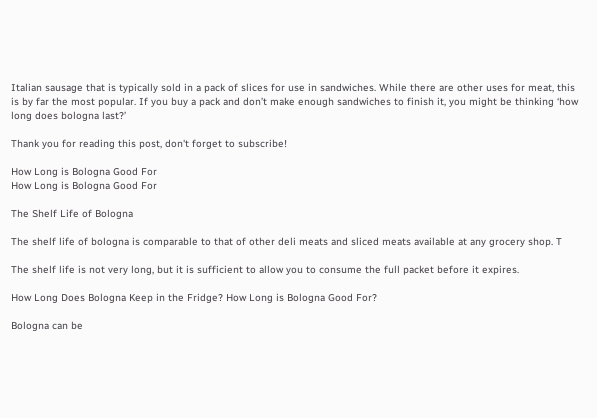Italian sausage that is typically sold in a pack of slices for use in sandwiches. While there are other uses for meat, this is by far the most popular. If you buy a pack and don’t make enough sandwiches to finish it, you might be thinking ‘how long does bologna last?’

Thank you for reading this post, don't forget to subscribe!

How Long is Bologna Good For
How Long is Bologna Good For

The Shelf Life of Bologna

The shelf life of bologna is comparable to that of other deli meats and sliced meats available at any grocery shop. T

The shelf life is not very long, but it is sufficient to allow you to consume the full packet before it expires.

How Long Does Bologna Keep in the Fridge? How Long is Bologna Good For?

Bologna can be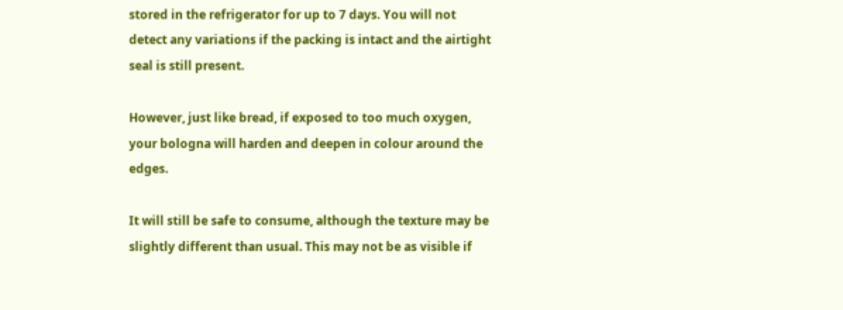stored in the refrigerator for up to 7 days. You will not detect any variations if the packing is intact and the airtight seal is still present.

However, just like bread, if exposed to too much oxygen, your bologna will harden and deepen in colour around the edges.

It will still be safe to consume, although the texture may be slightly different than usual. This may not be as visible if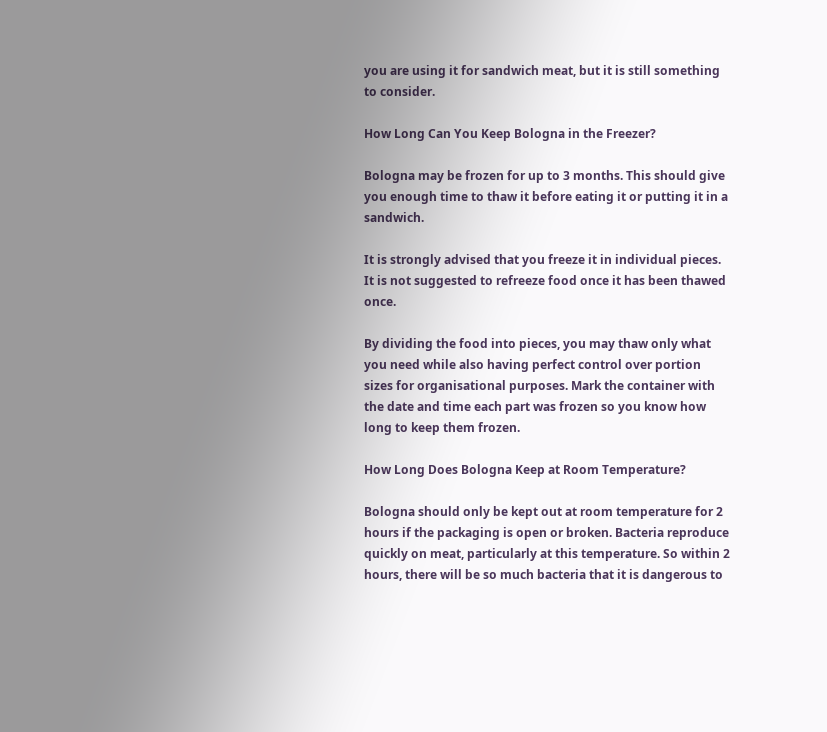you are using it for sandwich meat, but it is still something to consider.

How Long Can You Keep Bologna in the Freezer?

Bologna may be frozen for up to 3 months. This should give you enough time to thaw it before eating it or putting it in a sandwich.

It is strongly advised that you freeze it in individual pieces. It is not suggested to refreeze food once it has been thawed once.

By dividing the food into pieces, you may thaw only what you need while also having perfect control over portion sizes for organisational purposes. Mark the container with the date and time each part was frozen so you know how long to keep them frozen.

How Long Does Bologna Keep at Room Temperature?

Bologna should only be kept out at room temperature for 2 hours if the packaging is open or broken. Bacteria reproduce quickly on meat, particularly at this temperature. So within 2 hours, there will be so much bacteria that it is dangerous to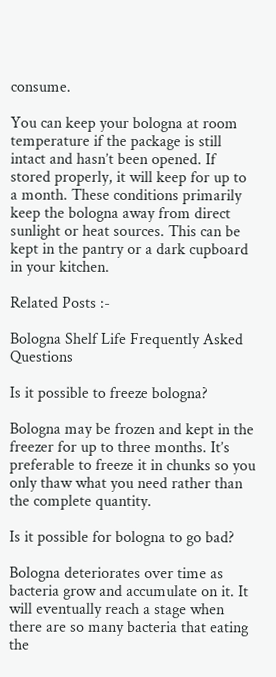consume.

You can keep your bologna at room temperature if the package is still intact and hasn’t been opened. If stored properly, it will keep for up to a month. These conditions primarily keep the bologna away from direct sunlight or heat sources. This can be kept in the pantry or a dark cupboard in your kitchen.

Related Posts :-

Bologna Shelf Life Frequently Asked Questions

Is it possible to freeze bologna?

Bologna may be frozen and kept in the freezer for up to three months. It’s preferable to freeze it in chunks so you only thaw what you need rather than the complete quantity.

Is it possible for bologna to go bad?

Bologna deteriorates over time as bacteria grow and accumulate on it. It will eventually reach a stage when there are so many bacteria that eating the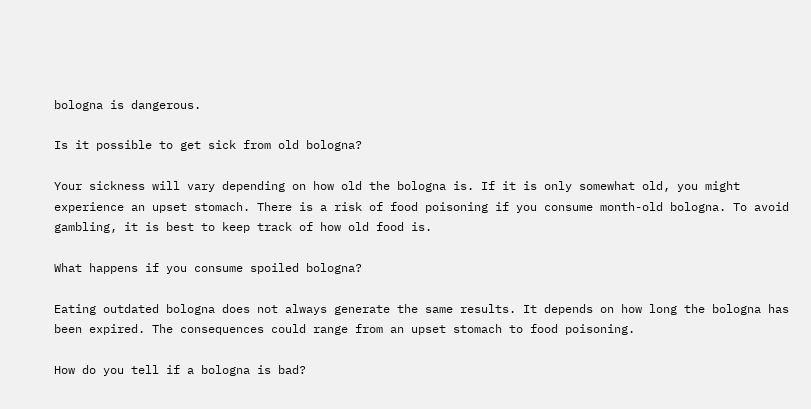bologna is dangerous.

Is it possible to get sick from old bologna?

Your sickness will vary depending on how old the bologna is. If it is only somewhat old, you might experience an upset stomach. There is a risk of food poisoning if you consume month-old bologna. To avoid gambling, it is best to keep track of how old food is.

What happens if you consume spoiled bologna?

Eating outdated bologna does not always generate the same results. It depends on how long the bologna has been expired. The consequences could range from an upset stomach to food poisoning.

How do you tell if a bologna is bad?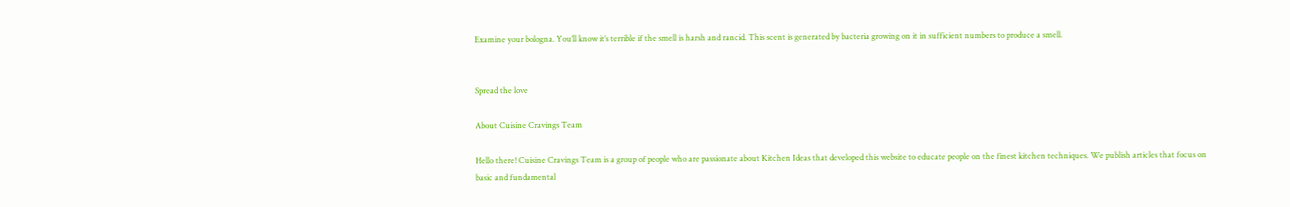Examine your bologna. You’ll know it’s terrible if the smell is harsh and rancid. This scent is generated by bacteria growing on it in sufficient numbers to produce a smell.


Spread the love

About Cuisine Cravings Team

Hello there! Cuisine Cravings Team is a group of people who are passionate about Kitchen Ideas that developed this website to educate people on the finest kitchen techniques. We publish articles that focus on basic and fundamental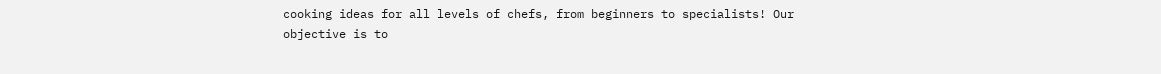cooking ideas for all levels of chefs, from beginners to specialists! Our objective is to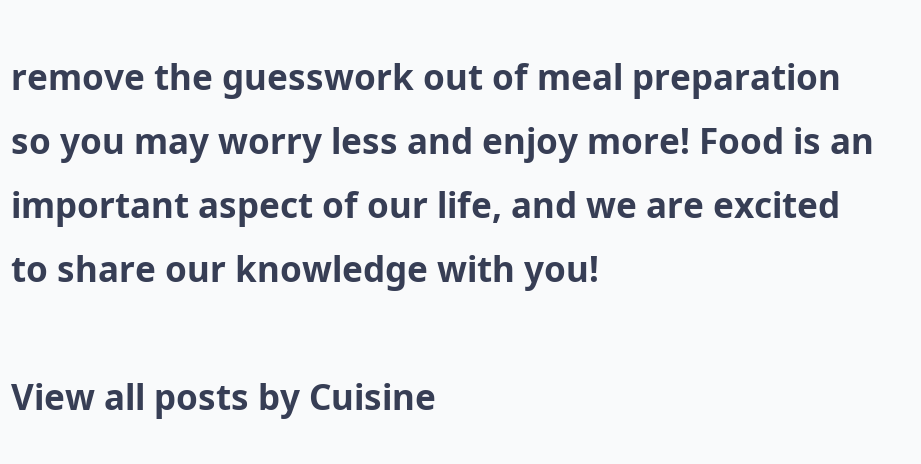remove the guesswork out of meal preparation so you may worry less and enjoy more! Food is an important aspect of our life, and we are excited to share our knowledge with you!

View all posts by Cuisine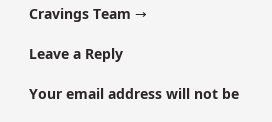Cravings Team →

Leave a Reply

Your email address will not be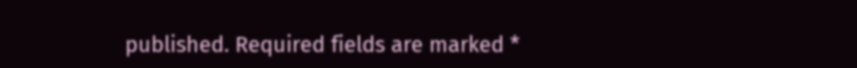published. Required fields are marked *